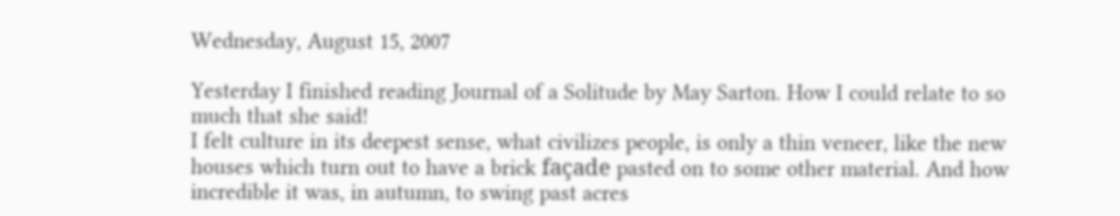Wednesday, August 15, 2007

Yesterday I finished reading Journal of a Solitude by May Sarton. How I could relate to so much that she said!
I felt culture in its deepest sense, what civilizes people, is only a thin veneer, like the new houses which turn out to have a brick façade pasted on to some other material. And how incredible it was, in autumn, to swing past acres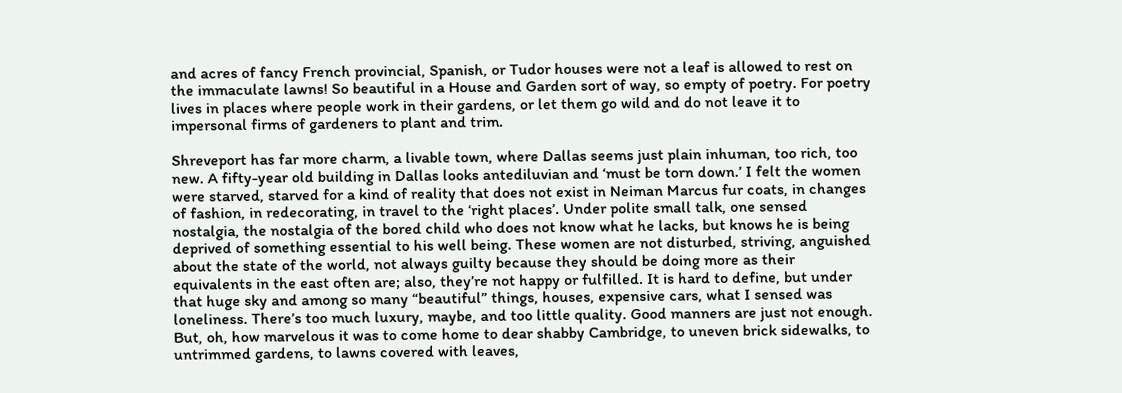and acres of fancy French provincial, Spanish, or Tudor houses were not a leaf is allowed to rest on the immaculate lawns! So beautiful in a House and Garden sort of way, so empty of poetry. For poetry lives in places where people work in their gardens, or let them go wild and do not leave it to impersonal firms of gardeners to plant and trim.

Shreveport has far more charm, a livable town, where Dallas seems just plain inhuman, too rich, too new. A fifty-year old building in Dallas looks antediluvian and ‘must be torn down.’ I felt the women were starved, starved for a kind of reality that does not exist in Neiman Marcus fur coats, in changes of fashion, in redecorating, in travel to the ‘right places’. Under polite small talk, one sensed nostalgia, the nostalgia of the bored child who does not know what he lacks, but knows he is being deprived of something essential to his well being. These women are not disturbed, striving, anguished about the state of the world, not always guilty because they should be doing more as their equivalents in the east often are; also, they’re not happy or fulfilled. It is hard to define, but under that huge sky and among so many “beautiful” things, houses, expensive cars, what I sensed was loneliness. There’s too much luxury, maybe, and too little quality. Good manners are just not enough.
But, oh, how marvelous it was to come home to dear shabby Cambridge, to uneven brick sidewalks, to untrimmed gardens, to lawns covered with leaves,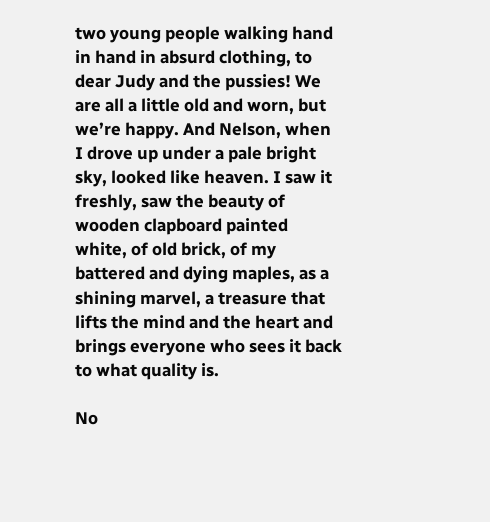two young people walking hand in hand in absurd clothing, to dear Judy and the pussies! We are all a little old and worn, but we’re happy. And Nelson, when I drove up under a pale bright sky, looked like heaven. I saw it freshly, saw the beauty of wooden clapboard painted white, of old brick, of my battered and dying maples, as a shining marvel, a treasure that lifts the mind and the heart and brings everyone who sees it back to what quality is.

No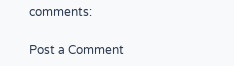comments:

Post a Comment